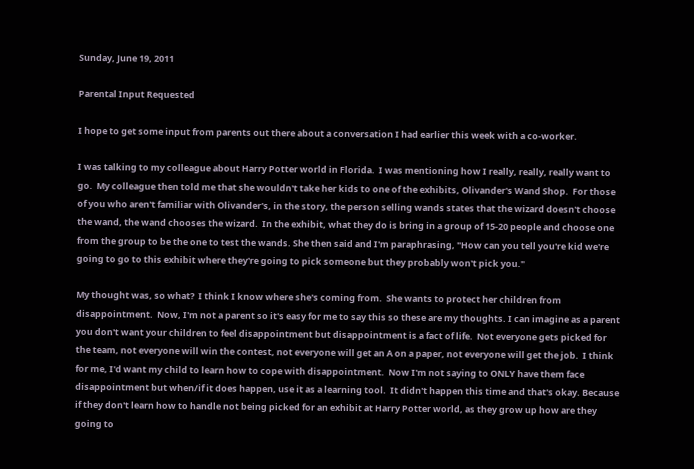Sunday, June 19, 2011

Parental Input Requested

I hope to get some input from parents out there about a conversation I had earlier this week with a co-worker.

I was talking to my colleague about Harry Potter world in Florida.  I was mentioning how I really, really, really want to go.  My colleague then told me that she wouldn't take her kids to one of the exhibits, Olivander's Wand Shop.  For those of you who aren't familiar with Olivander's, in the story, the person selling wands states that the wizard doesn't choose the wand, the wand chooses the wizard.  In the exhibit, what they do is bring in a group of 15-20 people and choose one from the group to be the one to test the wands. She then said and I'm paraphrasing, "How can you tell you're kid we're going to go to this exhibit where they're going to pick someone but they probably won't pick you."

My thought was, so what?  I think I know where she's coming from.  She wants to protect her children from disappointment.  Now, I'm not a parent so it's easy for me to say this so these are my thoughts. I can imagine as a parent you don't want your children to feel disappointment but disappointment is a fact of life.  Not everyone gets picked for the team, not everyone will win the contest, not everyone will get an A on a paper, not everyone will get the job.  I think for me, I'd want my child to learn how to cope with disappointment.  Now I'm not saying to ONLY have them face disappointment but when/if it does happen, use it as a learning tool.  It didn't happen this time and that's okay. Because if they don't learn how to handle not being picked for an exhibit at Harry Potter world, as they grow up how are they going to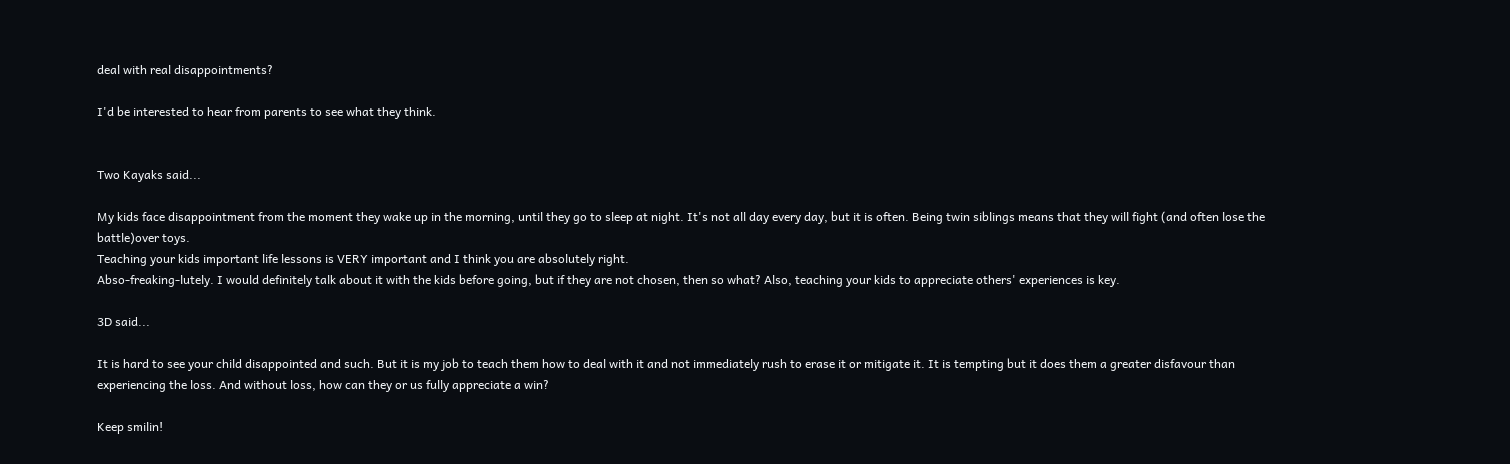deal with real disappointments?

I'd be interested to hear from parents to see what they think.


Two Kayaks said...

My kids face disappointment from the moment they wake up in the morning, until they go to sleep at night. It's not all day every day, but it is often. Being twin siblings means that they will fight (and often lose the battle)over toys.
Teaching your kids important life lessons is VERY important and I think you are absolutely right.
Abso-freaking-lutely. I would definitely talk about it with the kids before going, but if they are not chosen, then so what? Also, teaching your kids to appreciate others' experiences is key.

3D said...

It is hard to see your child disappointed and such. But it is my job to teach them how to deal with it and not immediately rush to erase it or mitigate it. It is tempting but it does them a greater disfavour than experiencing the loss. And without loss, how can they or us fully appreciate a win?

Keep smilin!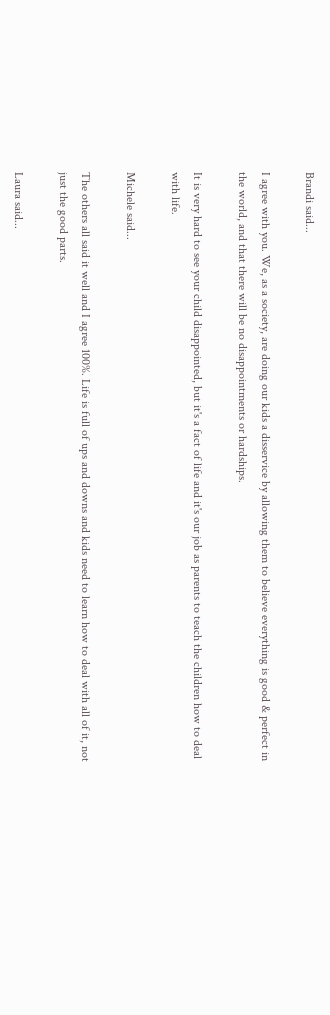Brandi said...

I agree with you. We, as a society, are doing our kids a disservice by allowing them to believe everything is good & perfect in the world, and that there will be no disappointments or hardships.

It is very hard to see your child disappointed, but it's a fact of life and it's our job as parents to teach the children how to deal with life.

Michele said...

The others all said it well and I agree 100%. Life is full of ups and downs and kids need to learn how to deal with all of it, not just the good parts.

Laura said...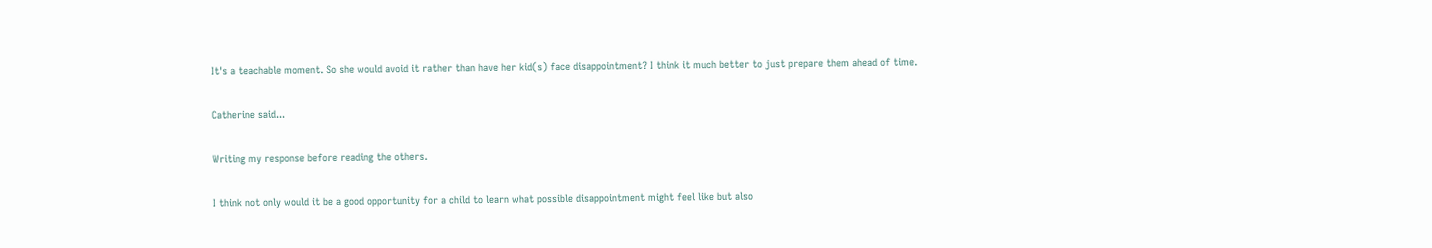It's a teachable moment. So she would avoid it rather than have her kid(s) face disappointment? I think it much better to just prepare them ahead of time.

Catherine said...

Writing my response before reading the others.

I think not only would it be a good opportunity for a child to learn what possible disappointment might feel like but also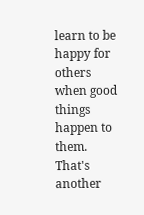learn to be happy for others when good things happen to them. That's another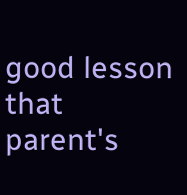good lesson that parent's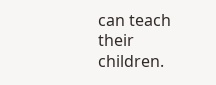can teach their children.